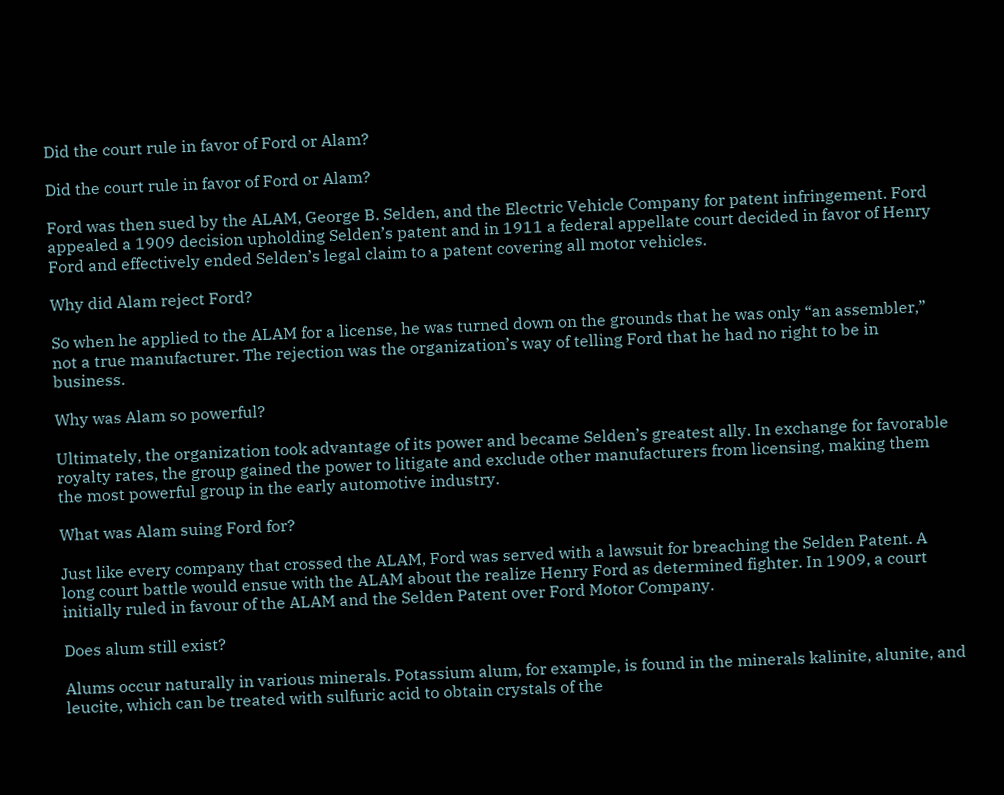Did the court rule in favor of Ford or Alam?

Did the court rule in favor of Ford or Alam?

Ford was then sued by the ALAM, George B. Selden, and the Electric Vehicle Company for patent infringement. Ford appealed a 1909 decision upholding Selden’s patent and in 1911 a federal appellate court decided in favor of Henry Ford and effectively ended Selden’s legal claim to a patent covering all motor vehicles.

Why did Alam reject Ford?

So when he applied to the ALAM for a license, he was turned down on the grounds that he was only “an assembler,” not a true manufacturer. The rejection was the organization’s way of telling Ford that he had no right to be in business.

Why was Alam so powerful?

Ultimately, the organization took advantage of its power and became Selden’s greatest ally. In exchange for favorable royalty rates, the group gained the power to litigate and exclude other manufacturers from licensing, making them the most powerful group in the early automotive industry.

What was Alam suing Ford for?

Just like every company that crossed the ALAM, Ford was served with a lawsuit for breaching the Selden Patent. A long court battle would ensue with the ALAM about the realize Henry Ford as determined fighter. In 1909, a court initially ruled in favour of the ALAM and the Selden Patent over Ford Motor Company.

Does alum still exist?

Alums occur naturally in various minerals. Potassium alum, for example, is found in the minerals kalinite, alunite, and leucite, which can be treated with sulfuric acid to obtain crystals of the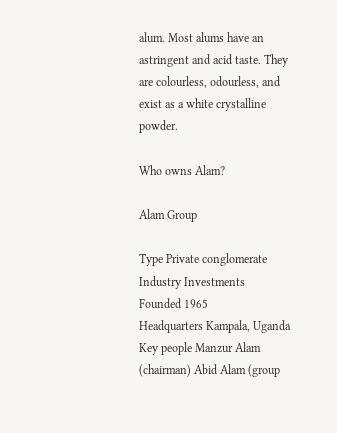alum. Most alums have an astringent and acid taste. They are colourless, odourless, and exist as a white crystalline powder.

Who owns Alam?

Alam Group

Type Private conglomerate
Industry Investments
Founded 1965
Headquarters Kampala, Uganda
Key people Manzur Alam (chairman) Abid Alam (group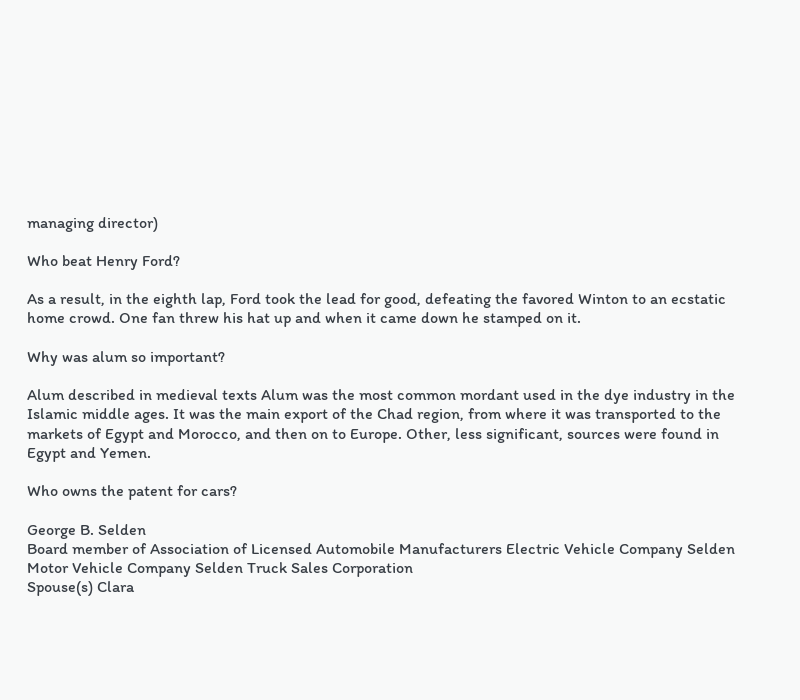managing director)

Who beat Henry Ford?

As a result, in the eighth lap, Ford took the lead for good, defeating the favored Winton to an ecstatic home crowd. One fan threw his hat up and when it came down he stamped on it.

Why was alum so important?

Alum described in medieval texts Alum was the most common mordant used in the dye industry in the Islamic middle ages. It was the main export of the Chad region, from where it was transported to the markets of Egypt and Morocco, and then on to Europe. Other, less significant, sources were found in Egypt and Yemen.

Who owns the patent for cars?

George B. Selden
Board member of Association of Licensed Automobile Manufacturers Electric Vehicle Company Selden Motor Vehicle Company Selden Truck Sales Corporation
Spouse(s) Clara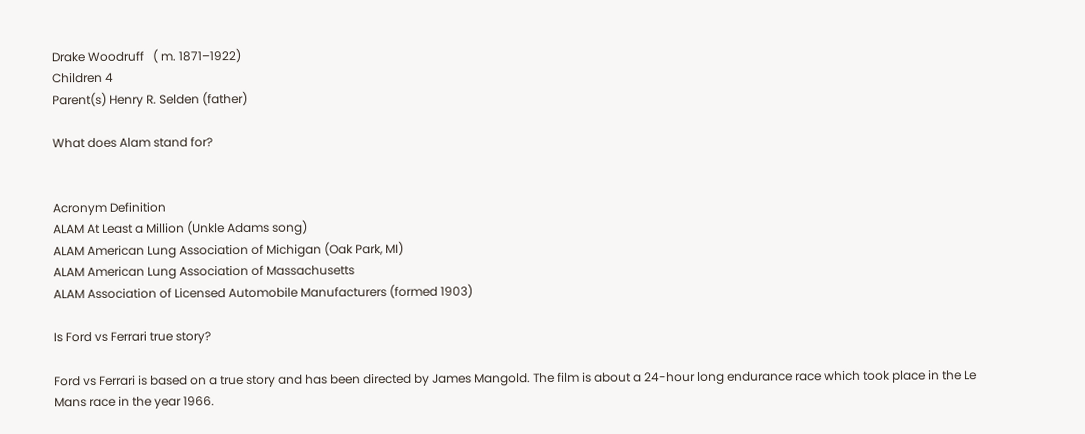Drake Woodruff   ( m. 1871–1922)
Children 4
Parent(s) Henry R. Selden (father)

What does Alam stand for?


Acronym Definition
ALAM At Least a Million (Unkle Adams song)
ALAM American Lung Association of Michigan (Oak Park, MI)
ALAM American Lung Association of Massachusetts
ALAM Association of Licensed Automobile Manufacturers (formed 1903)

Is Ford vs Ferrari true story?

Ford vs Ferrari is based on a true story and has been directed by James Mangold. The film is about a 24-hour long endurance race which took place in the Le Mans race in the year 1966.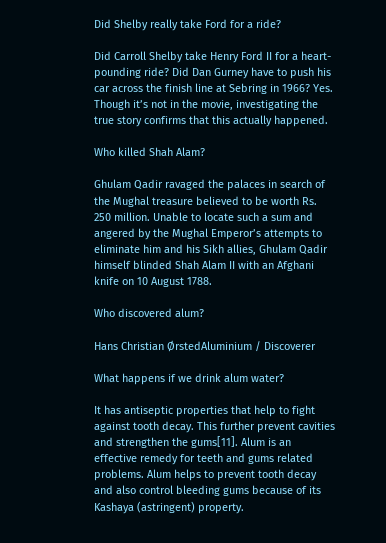Did Shelby really take Ford for a ride?

Did Carroll Shelby take Henry Ford II for a heart-pounding ride? Did Dan Gurney have to push his car across the finish line at Sebring in 1966? Yes. Though it’s not in the movie, investigating the true story confirms that this actually happened.

Who killed Shah Alam?

Ghulam Qadir ravaged the palaces in search of the Mughal treasure believed to be worth Rs. 250 million. Unable to locate such a sum and angered by the Mughal Emperor’s attempts to eliminate him and his Sikh allies, Ghulam Qadir himself blinded Shah Alam II with an Afghani knife on 10 August 1788.

Who discovered alum?

Hans Christian ØrstedAluminium / Discoverer

What happens if we drink alum water?

It has antiseptic properties that help to fight against tooth decay. This further prevent cavities and strengthen the gums[11]. Alum is an effective remedy for teeth and gums related problems. Alum helps to prevent tooth decay and also control bleeding gums because of its Kashaya (astringent) property.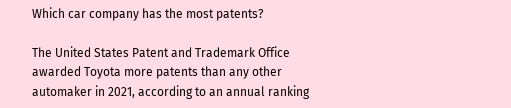Which car company has the most patents?

The United States Patent and Trademark Office awarded Toyota more patents than any other automaker in 2021, according to an annual ranking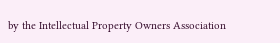by the Intellectual Property Owners Association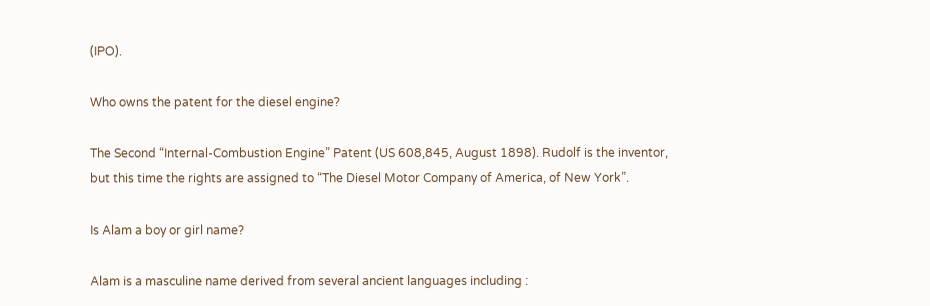(IPO).

Who owns the patent for the diesel engine?

The Second “Internal-Combustion Engine” Patent (US 608,845, August 1898). Rudolf is the inventor, but this time the rights are assigned to “The Diesel Motor Company of America, of New York”.

Is Alam a boy or girl name?

Alam is a masculine name derived from several ancient languages including :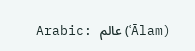Arabic: عالم (ʿĀlam)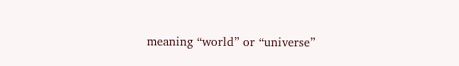meaning “world” or “universe”